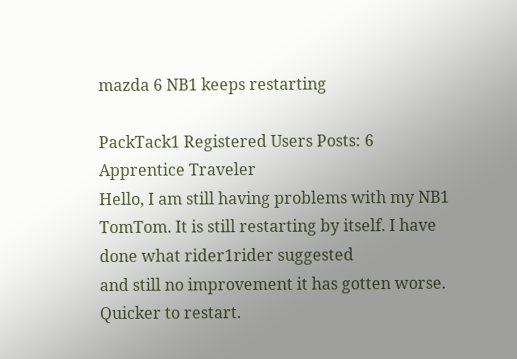mazda 6 NB1 keeps restarting

PackTack1 Registered Users Posts: 6
Apprentice Traveler
Hello, I am still having problems with my NB1 TomTom. It is still restarting by itself. I have done what rider1rider suggested
and still no improvement it has gotten worse. Quicker to restart.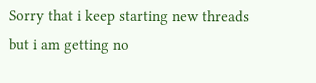Sorry that i keep starting new threads but i am getting no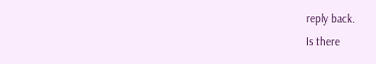reply back.
Is there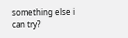something else i can try?